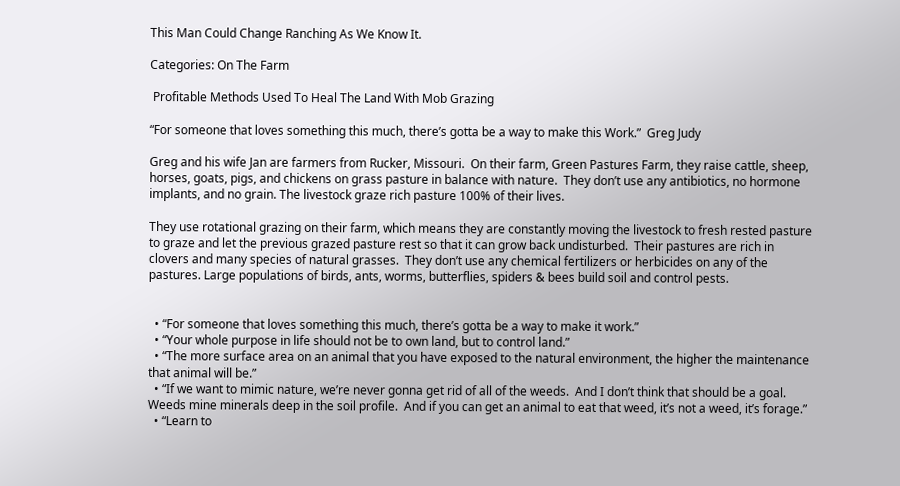This Man Could Change Ranching As We Know It.

Categories: On The Farm

 Profitable Methods Used To Heal The Land With Mob Grazing

“For someone that loves something this much, there’s gotta be a way to make this Work.”  Greg Judy

Greg and his wife Jan are farmers from Rucker, Missouri.  On their farm, Green Pastures Farm, they raise cattle, sheep, horses, goats, pigs, and chickens on grass pasture in balance with nature.  They don’t use any antibiotics, no hormone implants, and no grain. The livestock graze rich pasture 100% of their lives.

They use rotational grazing on their farm, which means they are constantly moving the livestock to fresh rested pasture to graze and let the previous grazed pasture rest so that it can grow back undisturbed.  Their pastures are rich in clovers and many species of natural grasses.  They don’t use any chemical fertilizers or herbicides on any of the pastures. Large populations of birds, ants, worms, butterflies, spiders & bees build soil and control pests.


  • “For someone that loves something this much, there’s gotta be a way to make it work.”
  • “Your whole purpose in life should not be to own land, but to control land.”
  • “The more surface area on an animal that you have exposed to the natural environment, the higher the maintenance that animal will be.”
  • “If we want to mimic nature, we’re never gonna get rid of all of the weeds.  And I don’t think that should be a goal.  Weeds mine minerals deep in the soil profile.  And if you can get an animal to eat that weed, it’s not a weed, it’s forage.”
  • “Learn to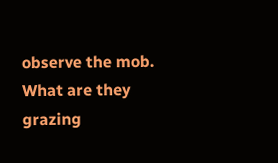observe the mob.  What are they grazing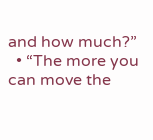and how much?”
  • “The more you can move the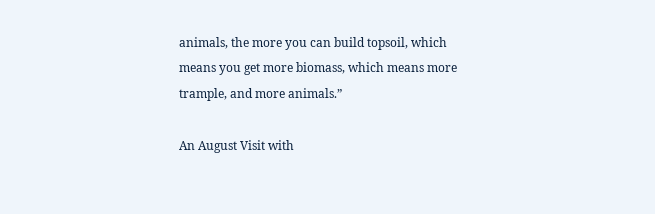animals, the more you can build topsoil, which means you get more biomass, which means more trample, and more animals.”

An August Visit with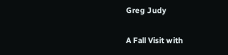Greg Judy

A Fall Visit with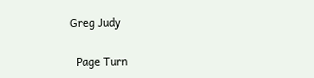Greg Judy

  Page Turn